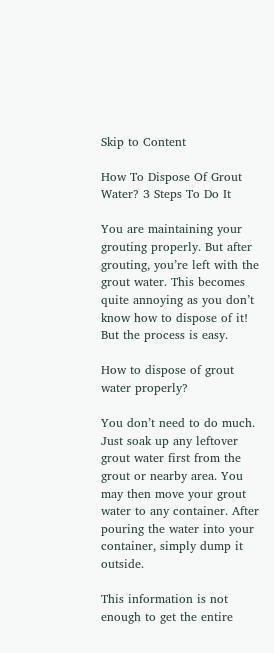Skip to Content

How To Dispose Of Grout Water? 3 Steps To Do It

You are maintaining your grouting properly. But after grouting, you’re left with the grout water. This becomes quite annoying as you don’t know how to dispose of it! But the process is easy.

How to dispose of grout water properly?

You don’t need to do much. Just soak up any leftover grout water first from the grout or nearby area. You may then move your grout water to any container. After pouring the water into your container, simply dump it outside.

This information is not enough to get the entire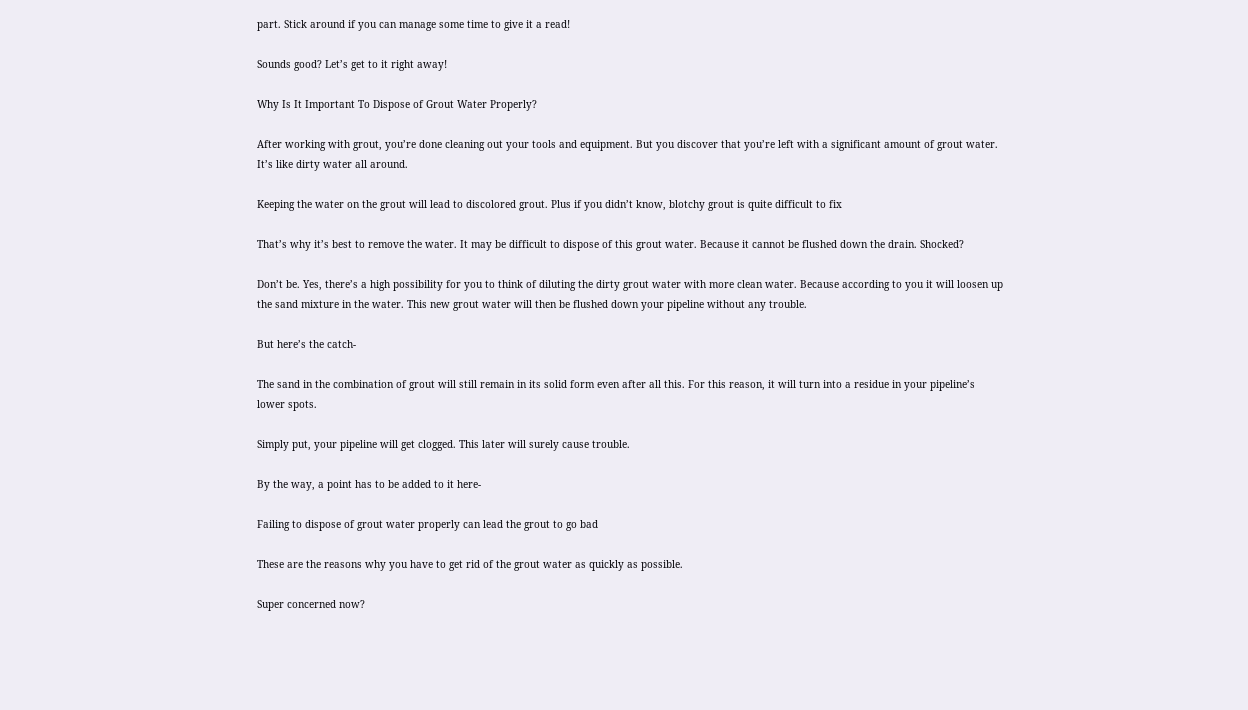part. Stick around if you can manage some time to give it a read!

Sounds good? Let’s get to it right away!

Why Is It Important To Dispose of Grout Water Properly?

After working with grout, you’re done cleaning out your tools and equipment. But you discover that you’re left with a significant amount of grout water. It’s like dirty water all around.

Keeping the water on the grout will lead to discolored grout. Plus if you didn’t know, blotchy grout is quite difficult to fix

That’s why it’s best to remove the water. It may be difficult to dispose of this grout water. Because it cannot be flushed down the drain. Shocked?

Don’t be. Yes, there’s a high possibility for you to think of diluting the dirty grout water with more clean water. Because according to you it will loosen up the sand mixture in the water. This new grout water will then be flushed down your pipeline without any trouble.

But here’s the catch-

The sand in the combination of grout will still remain in its solid form even after all this. For this reason, it will turn into a residue in your pipeline’s lower spots.

Simply put, your pipeline will get clogged. This later will surely cause trouble.

By the way, a point has to be added to it here-

Failing to dispose of grout water properly can lead the grout to go bad

These are the reasons why you have to get rid of the grout water as quickly as possible.

Super concerned now?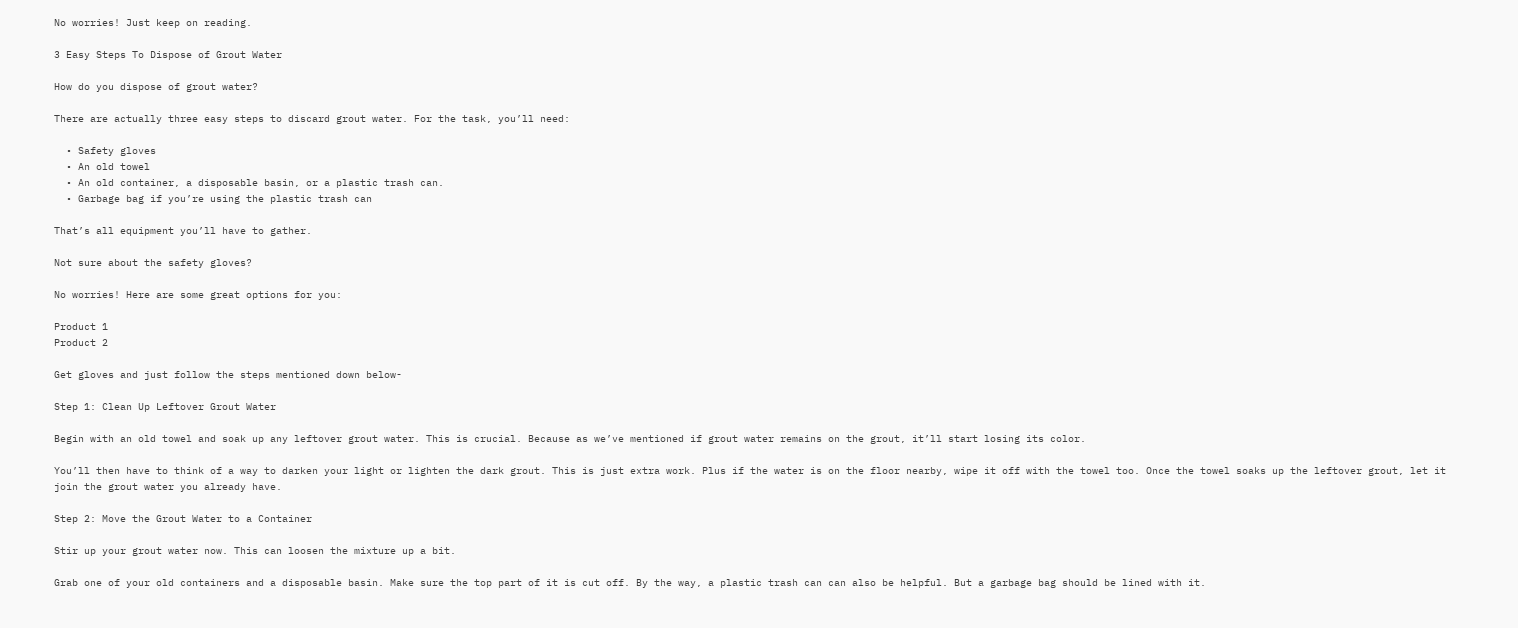No worries! Just keep on reading.

3 Easy Steps To Dispose of Grout Water

How do you dispose of grout water?

There are actually three easy steps to discard grout water. For the task, you’ll need:

  • Safety gloves
  • An old towel
  • An old container, a disposable basin, or a plastic trash can.
  • Garbage bag if you’re using the plastic trash can

That’s all equipment you’ll have to gather.

Not sure about the safety gloves?

No worries! Here are some great options for you:

Product 1
Product 2

Get gloves and just follow the steps mentioned down below-

Step 1: Clean Up Leftover Grout Water

Begin with an old towel and soak up any leftover grout water. This is crucial. Because as we’ve mentioned if grout water remains on the grout, it’ll start losing its color.

You’ll then have to think of a way to darken your light or lighten the dark grout. This is just extra work. Plus if the water is on the floor nearby, wipe it off with the towel too. Once the towel soaks up the leftover grout, let it join the grout water you already have.

Step 2: Move the Grout Water to a Container

Stir up your grout water now. This can loosen the mixture up a bit.

Grab one of your old containers and a disposable basin. Make sure the top part of it is cut off. By the way, a plastic trash can can also be helpful. But a garbage bag should be lined with it.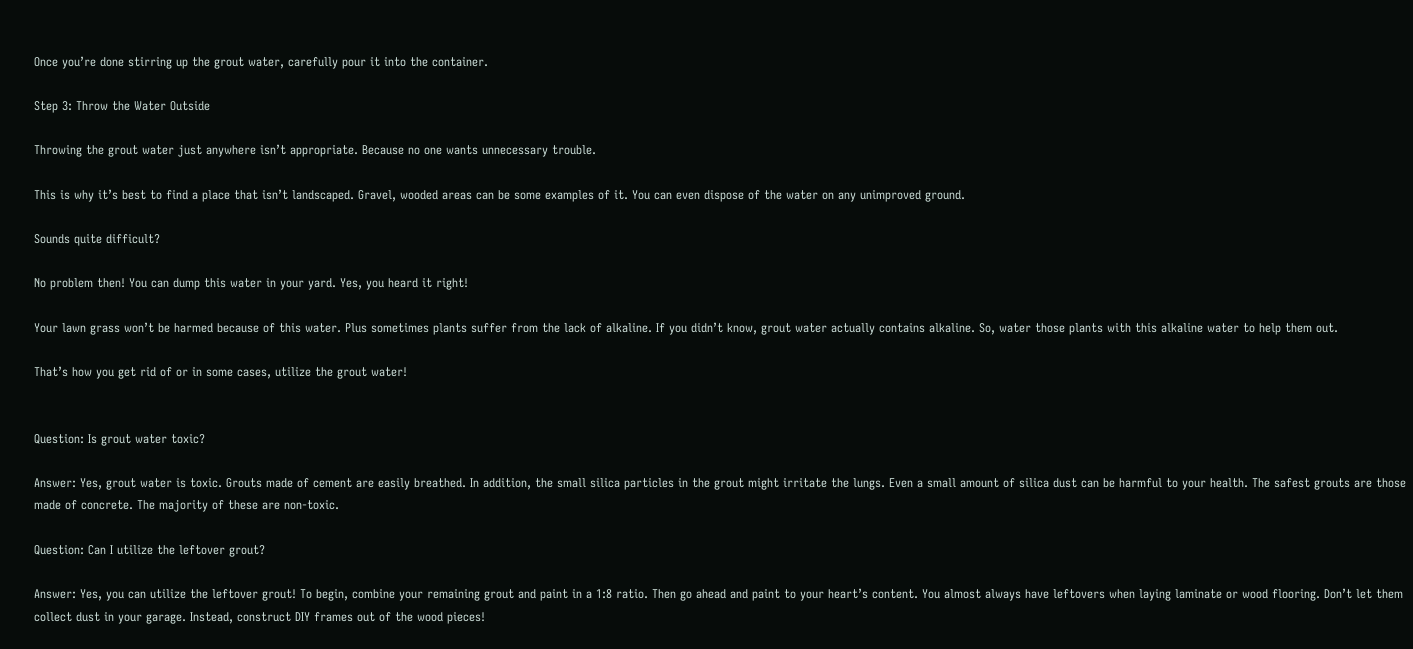Once you’re done stirring up the grout water, carefully pour it into the container.

Step 3: Throw the Water Outside

Throwing the grout water just anywhere isn’t appropriate. Because no one wants unnecessary trouble.

This is why it’s best to find a place that isn’t landscaped. Gravel, wooded areas can be some examples of it. You can even dispose of the water on any unimproved ground.

Sounds quite difficult?

No problem then! You can dump this water in your yard. Yes, you heard it right!

Your lawn grass won’t be harmed because of this water. Plus sometimes plants suffer from the lack of alkaline. If you didn’t know, grout water actually contains alkaline. So, water those plants with this alkaline water to help them out.

That’s how you get rid of or in some cases, utilize the grout water!


Question: Is grout water toxic?

Answer: Yes, grout water is toxic. Grouts made of cement are easily breathed. In addition, the small silica particles in the grout might irritate the lungs. Even a small amount of silica dust can be harmful to your health. The safest grouts are those made of concrete. The majority of these are non-toxic.

Question: Can I utilize the leftover grout?

Answer: Yes, you can utilize the leftover grout! To begin, combine your remaining grout and paint in a 1:8 ratio. Then go ahead and paint to your heart’s content. You almost always have leftovers when laying laminate or wood flooring. Don’t let them collect dust in your garage. Instead, construct DIY frames out of the wood pieces!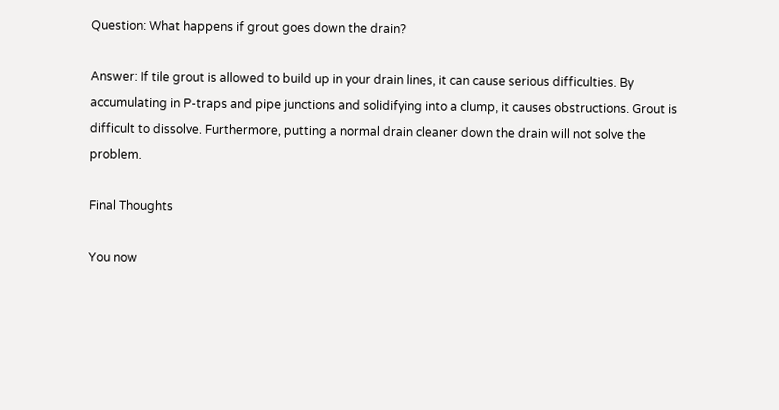Question: What happens if grout goes down the drain?

Answer: If tile grout is allowed to build up in your drain lines, it can cause serious difficulties. By accumulating in P-traps and pipe junctions and solidifying into a clump, it causes obstructions. Grout is difficult to dissolve. Furthermore, putting a normal drain cleaner down the drain will not solve the problem.

Final Thoughts

You now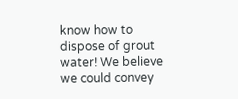know how to dispose of grout water! We believe we could convey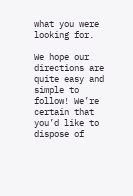what you were looking for.

We hope our directions are quite easy and simple to follow! We’re certain that you’d like to dispose of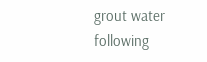grout water following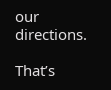our directions.

That’s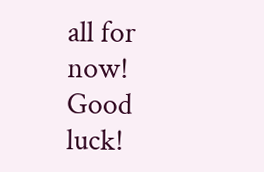all for now! Good luck!